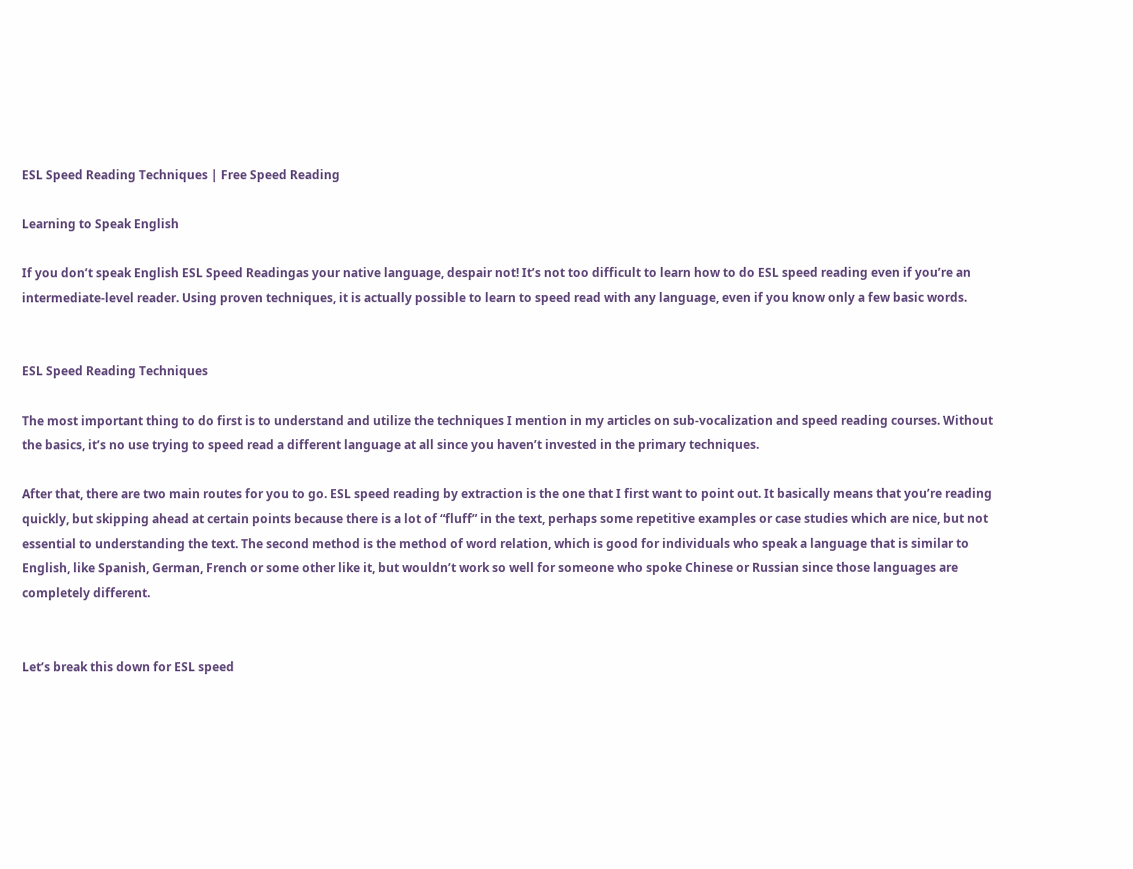ESL Speed Reading Techniques | Free Speed Reading

Learning to Speak English

If you don’t speak English ESL Speed Readingas your native language, despair not! It’s not too difficult to learn how to do ESL speed reading even if you’re an intermediate-level reader. Using proven techniques, it is actually possible to learn to speed read with any language, even if you know only a few basic words.


ESL Speed Reading Techniques

The most important thing to do first is to understand and utilize the techniques I mention in my articles on sub-vocalization and speed reading courses. Without the basics, it’s no use trying to speed read a different language at all since you haven’t invested in the primary techniques.

After that, there are two main routes for you to go. ESL speed reading by extraction is the one that I first want to point out. It basically means that you’re reading quickly, but skipping ahead at certain points because there is a lot of “fluff” in the text, perhaps some repetitive examples or case studies which are nice, but not essential to understanding the text. The second method is the method of word relation, which is good for individuals who speak a language that is similar to English, like Spanish, German, French or some other like it, but wouldn’t work so well for someone who spoke Chinese or Russian since those languages are completely different.


Let’s break this down for ESL speed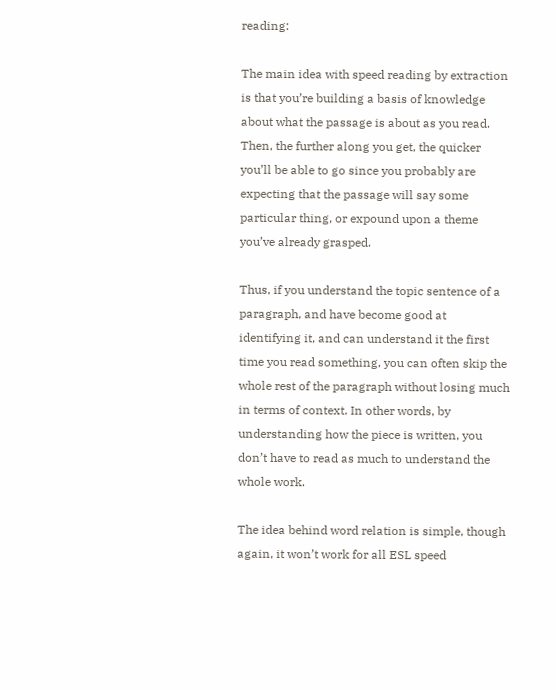reading:

The main idea with speed reading by extraction is that you’re building a basis of knowledge about what the passage is about as you read. Then, the further along you get, the quicker you’ll be able to go since you probably are expecting that the passage will say some particular thing, or expound upon a theme you’ve already grasped.

Thus, if you understand the topic sentence of a paragraph, and have become good at identifying it, and can understand it the first time you read something, you can often skip the whole rest of the paragraph without losing much in terms of context. In other words, by understanding how the piece is written, you don’t have to read as much to understand the whole work.

The idea behind word relation is simple, though again, it won’t work for all ESL speed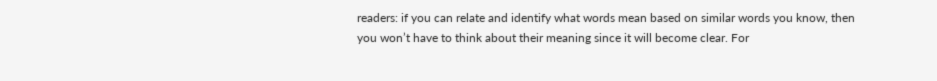readers: if you can relate and identify what words mean based on similar words you know, then you won’t have to think about their meaning since it will become clear. For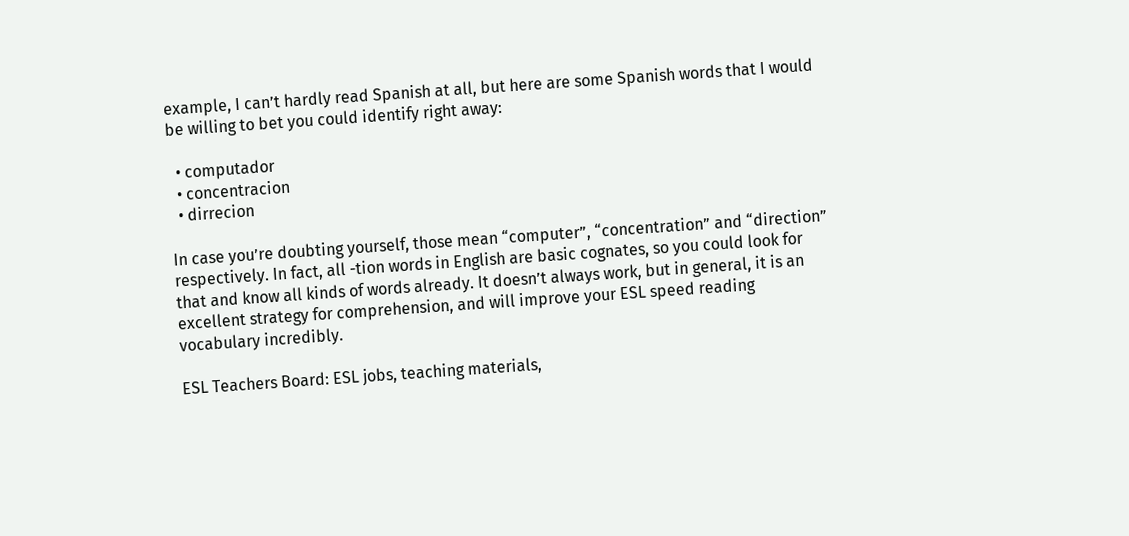example, I can’t hardly read Spanish at all, but here are some Spanish words that I would be willing to bet you could identify right away:

  • computador
  • concentracion
  • dirrecion

In case you’re doubting yourself, those mean “computer”, “concentration” and “direction” respectively. In fact, all -tion words in English are basic cognates, so you could look for that and know all kinds of words already. It doesn’t always work, but in general, it is an excellent strategy for comprehension, and will improve your ESL speed reading vocabulary incredibly.

ESL Teachers Board: ESL jobs, teaching materials,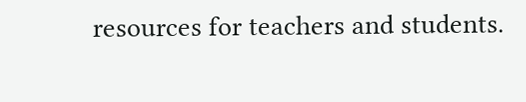resources for teachers and students.